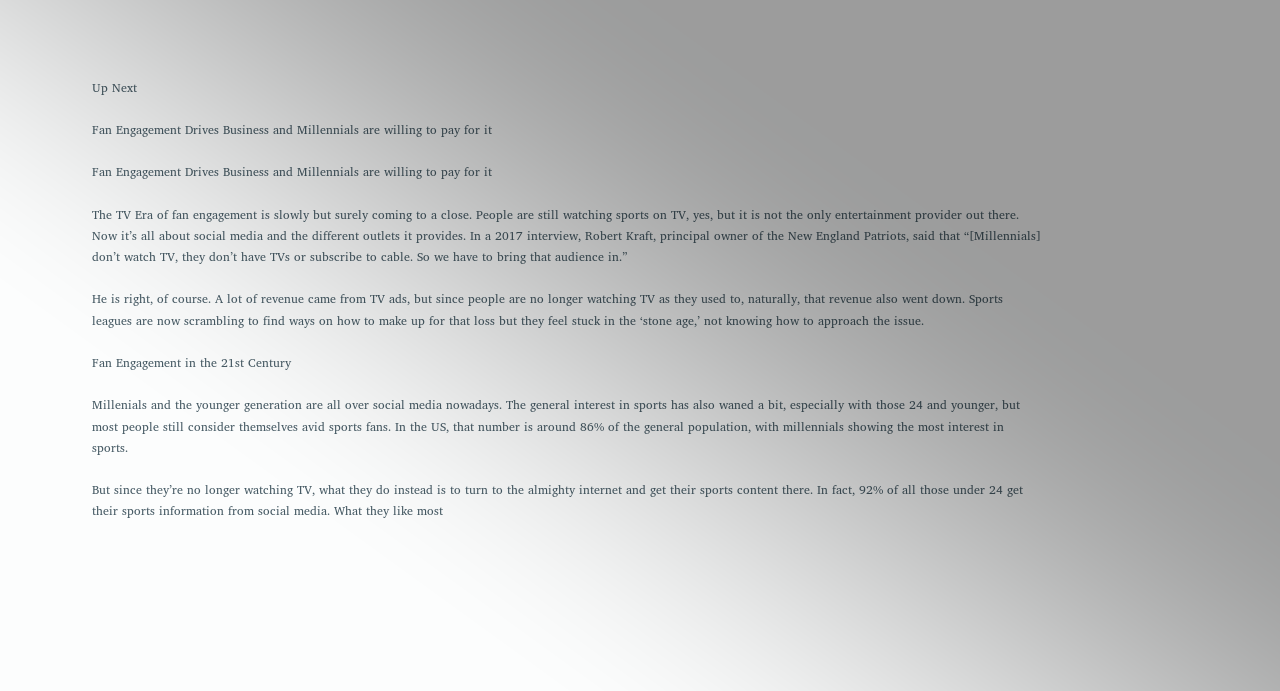Up Next

Fan Engagement Drives Business and Millennials are willing to pay for it

Fan Engagement Drives Business and Millennials are willing to pay for it

The TV Era of fan engagement is slowly but surely coming to a close. People are still watching sports on TV, yes, but it is not the only entertainment provider out there. Now it’s all about social media and the different outlets it provides. In a 2017 interview, Robert Kraft, principal owner of the New England Patriots, said that “[Millennials] don’t watch TV, they don’t have TVs or subscribe to cable. So we have to bring that audience in.”

He is right, of course. A lot of revenue came from TV ads, but since people are no longer watching TV as they used to, naturally, that revenue also went down. Sports leagues are now scrambling to find ways on how to make up for that loss but they feel stuck in the ‘stone age,’ not knowing how to approach the issue.

Fan Engagement in the 21st Century

Millenials and the younger generation are all over social media nowadays. The general interest in sports has also waned a bit, especially with those 24 and younger, but most people still consider themselves avid sports fans. In the US, that number is around 86% of the general population, with millennials showing the most interest in sports.

But since they’re no longer watching TV, what they do instead is to turn to the almighty internet and get their sports content there. In fact, 92% of all those under 24 get their sports information from social media. What they like most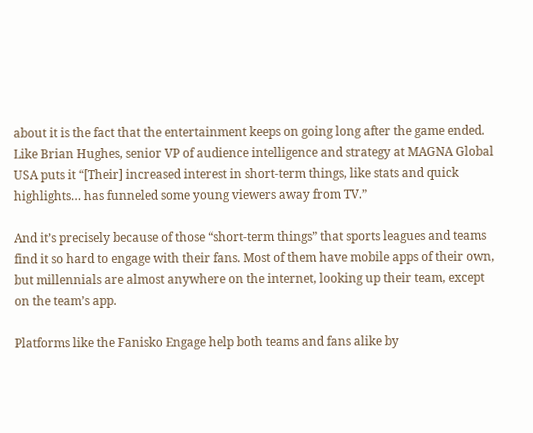about it is the fact that the entertainment keeps on going long after the game ended. Like Brian Hughes, senior VP of audience intelligence and strategy at MAGNA Global USA puts it “[Their] increased interest in short-term things, like stats and quick highlights… has funneled some young viewers away from TV.”

And it’s precisely because of those “short-term things” that sports leagues and teams find it so hard to engage with their fans. Most of them have mobile apps of their own, but millennials are almost anywhere on the internet, looking up their team, except on the team’s app.

Platforms like the Fanisko Engage help both teams and fans alike by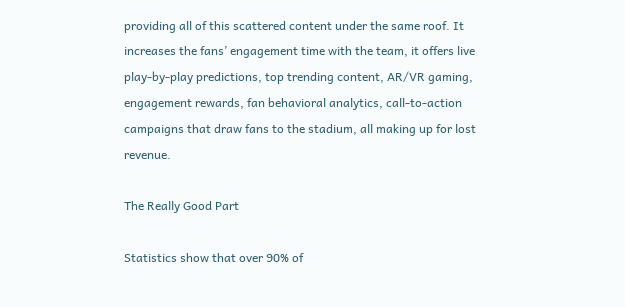providing all of this scattered content under the same roof. It increases the fans’ engagement time with the team, it offers live play-by-play predictions, top trending content, AR/VR gaming, engagement rewards, fan behavioral analytics, call-to-action campaigns that draw fans to the stadium, all making up for lost revenue.

The Really Good Part

Statistics show that over 90% of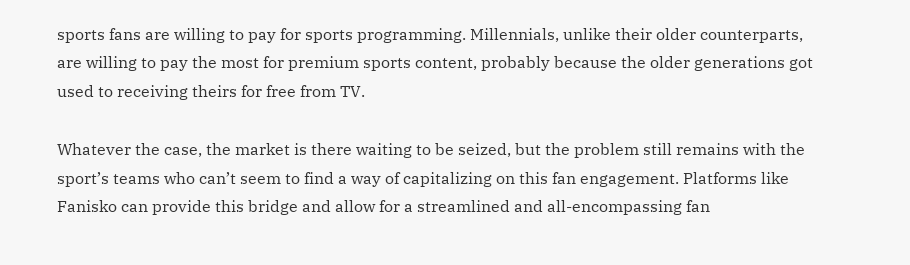sports fans are willing to pay for sports programming. Millennials, unlike their older counterparts, are willing to pay the most for premium sports content, probably because the older generations got used to receiving theirs for free from TV.

Whatever the case, the market is there waiting to be seized, but the problem still remains with the sport’s teams who can’t seem to find a way of capitalizing on this fan engagement. Platforms like Fanisko can provide this bridge and allow for a streamlined and all-encompassing fan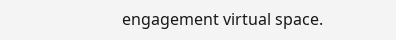engagement virtual space.